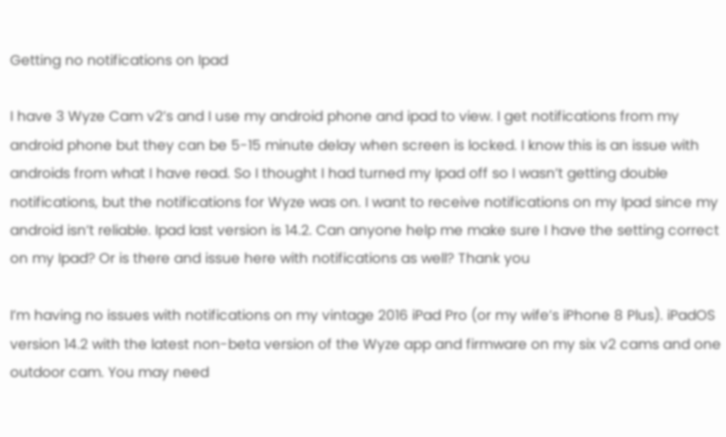Getting no notifications on Ipad

I have 3 Wyze Cam v2’s and I use my android phone and ipad to view. I get notifications from my android phone but they can be 5-15 minute delay when screen is locked. I know this is an issue with androids from what I have read. So I thought I had turned my Ipad off so I wasn’t getting double notifications, but the notifications for Wyze was on. I want to receive notifications on my Ipad since my android isn’t reliable. Ipad last version is 14.2. Can anyone help me make sure I have the setting correct on my Ipad? Or is there and issue here with notifications as well? Thank you

I’m having no issues with notifications on my vintage 2016 iPad Pro (or my wife’s iPhone 8 Plus). iPadOS version 14.2 with the latest non-beta version of the Wyze app and firmware on my six v2 cams and one outdoor cam. You may need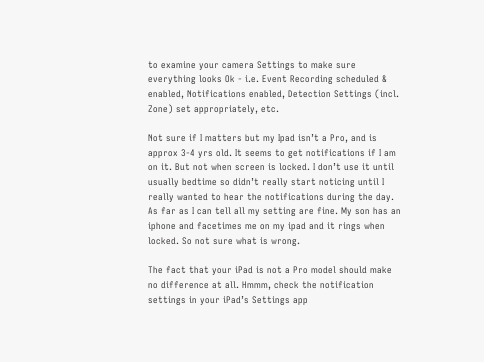to examine your camera Settings to make sure everything looks Ok - i.e. Event Recording scheduled & enabled, Notifications enabled, Detection Settings (incl. Zone) set appropriately, etc.

Not sure if I matters but my Ipad isn’t a Pro, and is approx 3-4 yrs old. It seems to get notifications if I am on it. But not when screen is locked. I don’t use it until usually bedtime so didn’t really start noticing until I really wanted to hear the notifications during the day. As far as I can tell all my setting are fine. My son has an iphone and facetimes me on my ipad and it rings when locked. So not sure what is wrong.

The fact that your iPad is not a Pro model should make no difference at all. Hmmm, check the notification settings in your iPad’s Settings app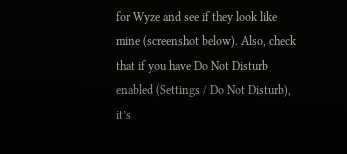for Wyze and see if they look like mine (screenshot below). Also, check that if you have Do Not Disturb enabled (Settings / Do Not Disturb), it’s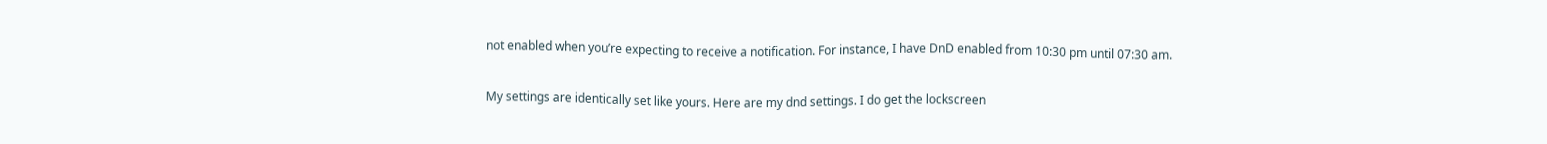not enabled when you’re expecting to receive a notification. For instance, I have DnD enabled from 10:30 pm until 07:30 am.

My settings are identically set like yours. Here are my dnd settings. I do get the lockscreen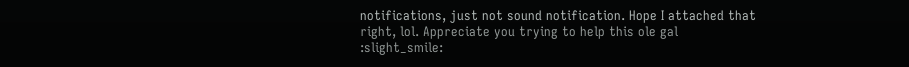notifications, just not sound notification. Hope I attached that right, lol. Appreciate you trying to help this ole gal :slight_smile: